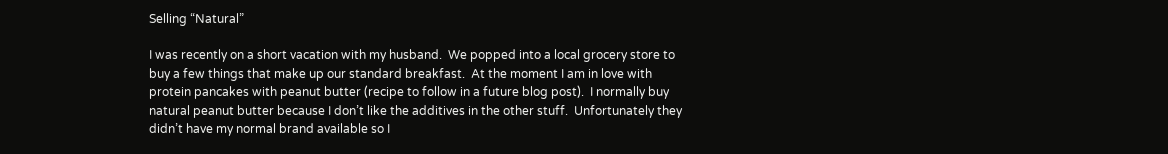Selling “Natural”

I was recently on a short vacation with my husband.  We popped into a local grocery store to buy a few things that make up our standard breakfast.  At the moment I am in love with protein pancakes with peanut butter (recipe to follow in a future blog post).  I normally buy natural peanut butter because I don’t like the additives in the other stuff.  Unfortunately they didn’t have my normal brand available so I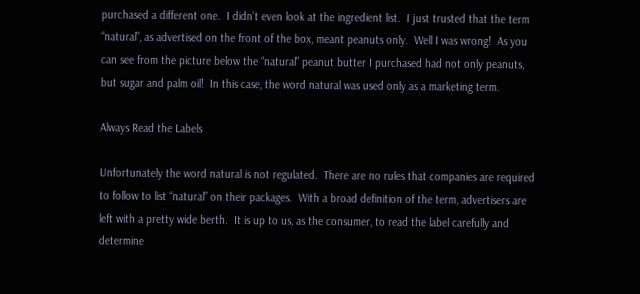purchased a different one.  I didn’t even look at the ingredient list.  I just trusted that the term “natural”, as advertised on the front of the box, meant peanuts only.  Well I was wrong!  As you can see from the picture below the “natural” peanut butter I purchased had not only peanuts, but sugar and palm oil!  In this case, the word natural was used only as a marketing term.

Always Read the Labels

Unfortunately the word natural is not regulated.  There are no rules that companies are required to follow to list “natural” on their packages.  With a broad definition of the term, advertisers are left with a pretty wide berth.  It is up to us, as the consumer, to read the label carefully and determine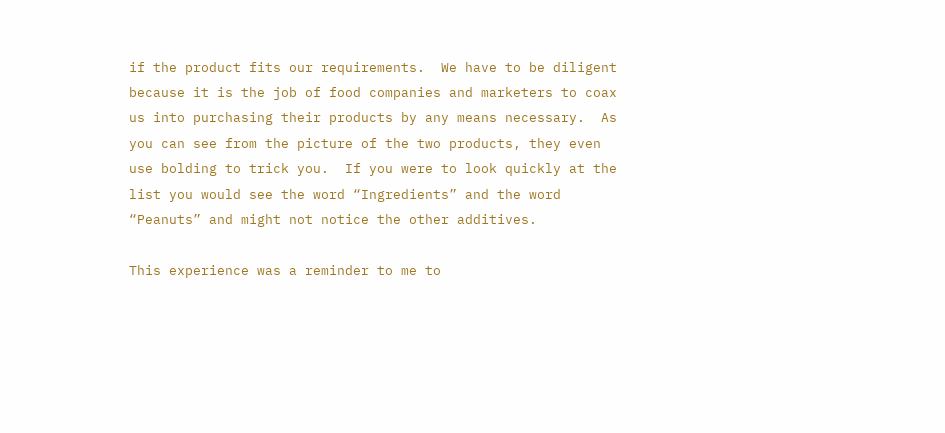if the product fits our requirements.  We have to be diligent because it is the job of food companies and marketers to coax us into purchasing their products by any means necessary.  As you can see from the picture of the two products, they even use bolding to trick you.  If you were to look quickly at the list you would see the word “Ingredients” and the word “Peanuts” and might not notice the other additives.

This experience was a reminder to me to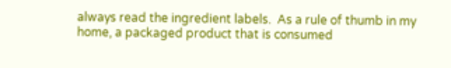always read the ingredient labels.  As a rule of thumb in my home, a packaged product that is consumed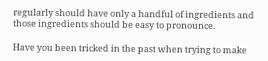regularly should have only a handful of ingredients and those ingredients should be easy to pronounce.

Have you been tricked in the past when trying to make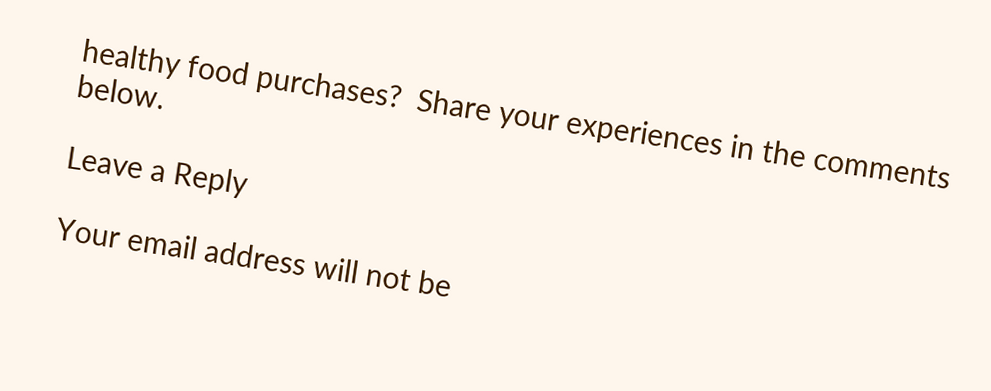healthy food purchases?  Share your experiences in the comments below.

Leave a Reply

Your email address will not be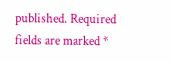published. Required fields are marked *